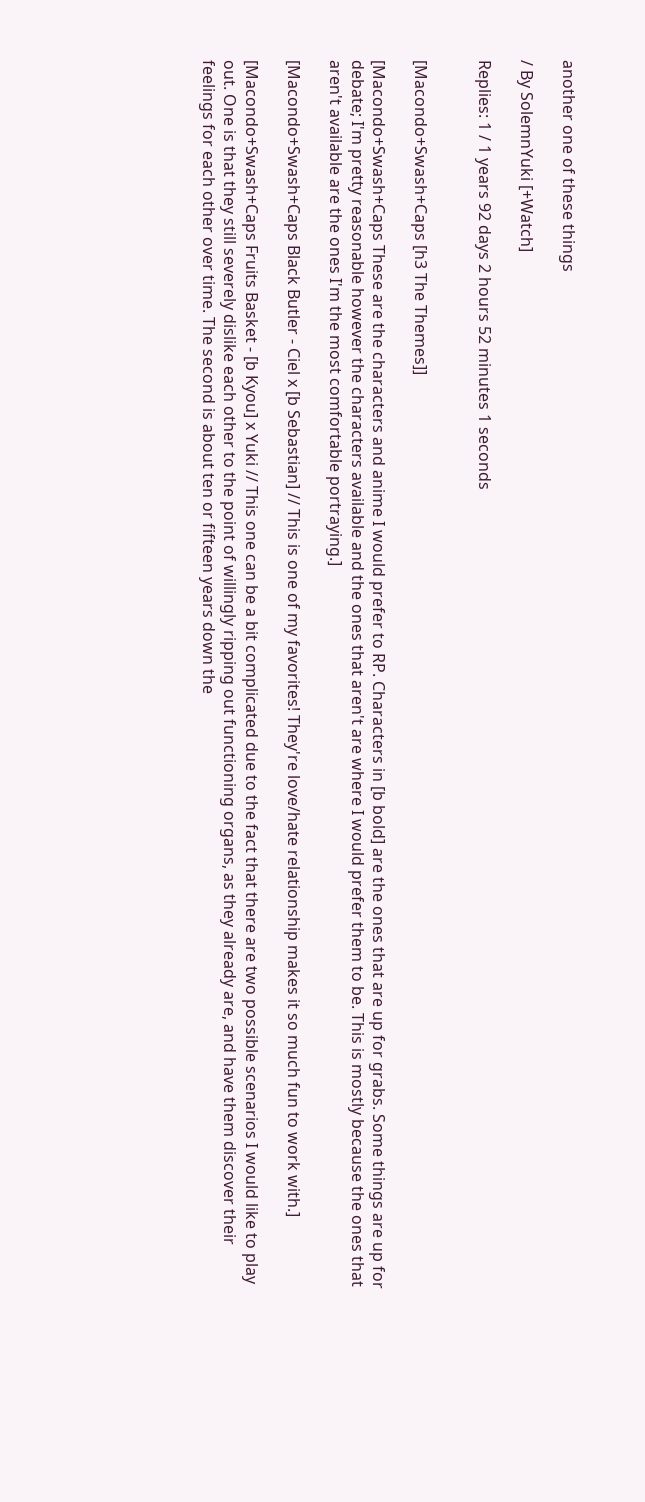another one of these things

/ By SolemnYuki [+Watch]

Replies: 1 / 1 years 92 days 2 hours 52 minutes 1 seconds


[Macondo+Swash+Caps [h3 The Themes]]

[Macondo+Swash+Caps These are the characters and anime I would prefer to RP. Characters in [b bold] are the ones that are up for grabs. Some things are up for debate; I'm pretty reasonable however the characters available and the ones that aren't are where I would prefer them to be. This is mostly because the ones that aren't available are the ones I'm the most comfortable portraying.]

[Macondo+Swash+Caps Black Butler - Ciel x [b Sebastian] // This is one of my favorites! They're love/hate relationship makes it so much fun to work with.]

[Macondo+Swash+Caps Fruits Basket - [b Kyou] x Yuki // This one can be a bit complicated due to the fact that there are two possible scenarios I would like to play out. One is that they still severely dislike each other to the point of willingly ripping out functioning organs, as they already are, and have them discover their feelings for each other over time. The second is about ten or fifteen years down the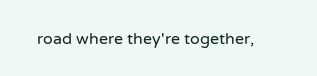road where they're together,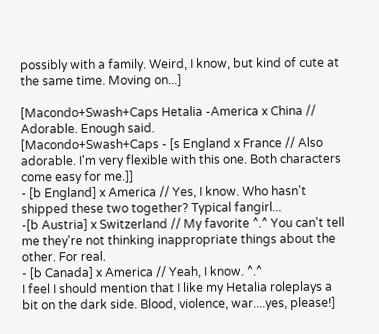possibly with a family. Weird, I know, but kind of cute at the same time. Moving on...]

[Macondo+Swash+Caps Hetalia -America x China // Adorable. Enough said.
[Macondo+Swash+Caps - [s England x France // Also adorable. I'm very flexible with this one. Both characters come easy for me.]]
- [b England] x America // Yes, I know. Who hasn't shipped these two together? Typical fangirl...
-[b Austria] x Switzerland // My favorite ^.^ You can't tell me they're not thinking inappropriate things about the other. For real.
- [b Canada] x America // Yeah, I know. ^.^
I feel I should mention that I like my Hetalia roleplays a bit on the dark side. Blood, violence, war....yes, please!]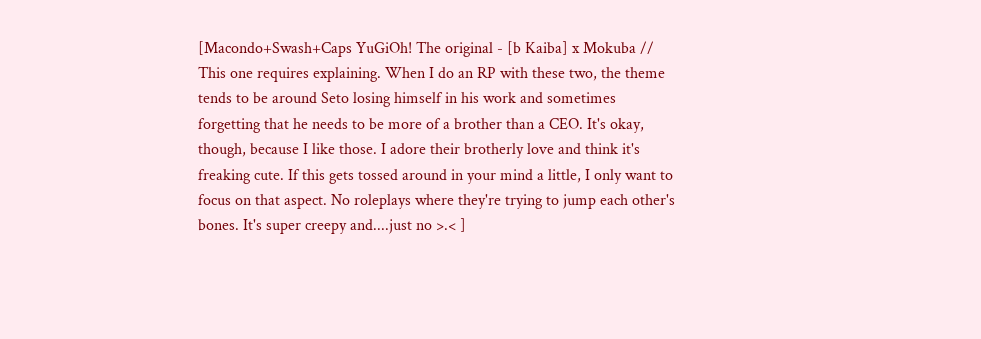[Macondo+Swash+Caps YuGiOh! The original - [b Kaiba] x Mokuba // This one requires explaining. When I do an RP with these two, the theme tends to be around Seto losing himself in his work and sometimes forgetting that he needs to be more of a brother than a CEO. It's okay, though, because I like those. I adore their brotherly love and think it's freaking cute. If this gets tossed around in your mind a little, I only want to focus on that aspect. No roleplays where they're trying to jump each other's bones. It's super creepy and....just no >.< ]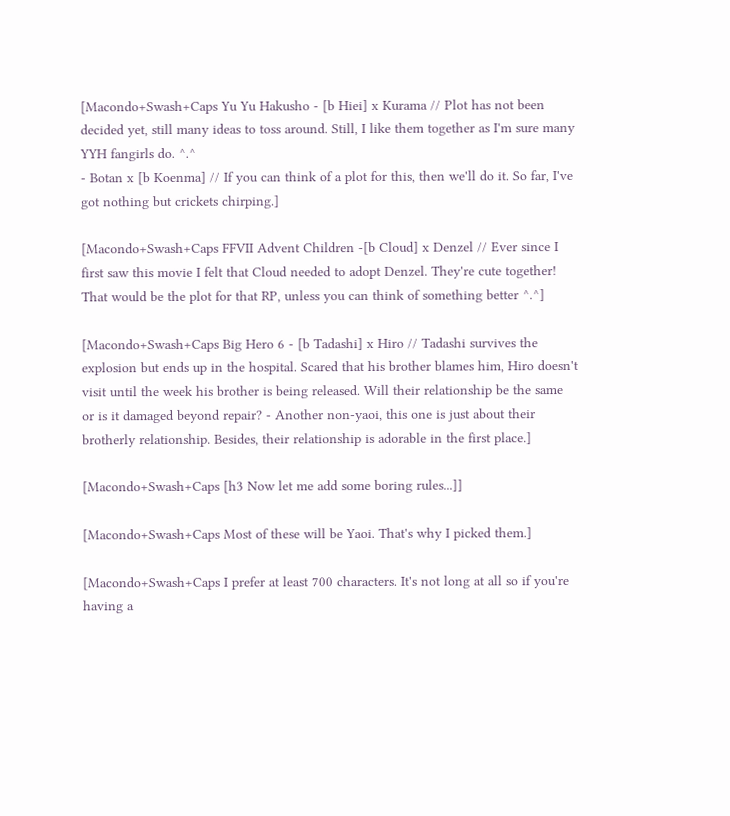[Macondo+Swash+Caps Yu Yu Hakusho - [b Hiei] x Kurama // Plot has not been decided yet, still many ideas to toss around. Still, I like them together as I'm sure many YYH fangirls do. ^.^
- Botan x [b Koenma] // If you can think of a plot for this, then we'll do it. So far, I've got nothing but crickets chirping.]

[Macondo+Swash+Caps FFVII Advent Children -[b Cloud] x Denzel // Ever since I first saw this movie I felt that Cloud needed to adopt Denzel. They're cute together! That would be the plot for that RP, unless you can think of something better ^.^]

[Macondo+Swash+Caps Big Hero 6 - [b Tadashi] x Hiro // Tadashi survives the explosion but ends up in the hospital. Scared that his brother blames him, Hiro doesn't visit until the week his brother is being released. Will their relationship be the same or is it damaged beyond repair? - Another non-yaoi, this one is just about their brotherly relationship. Besides, their relationship is adorable in the first place.]

[Macondo+Swash+Caps [h3 Now let me add some boring rules...]]

[Macondo+Swash+Caps Most of these will be Yaoi. That's why I picked them.]

[Macondo+Swash+Caps I prefer at least 700 characters. It's not long at all so if you're having a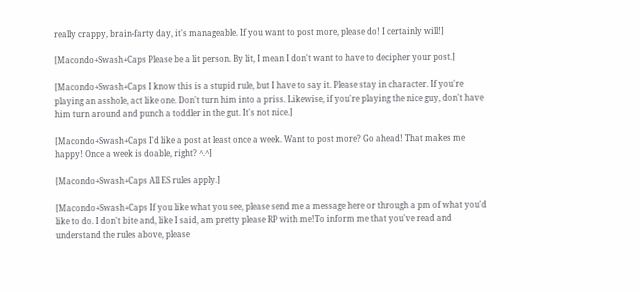really crappy, brain-farty day, it's manageable. If you want to post more, please do! I certainly will!]

[Macondo+Swash+Caps Please be a lit person. By lit, I mean I don't want to have to decipher your post.]

[Macondo+Swash+Caps I know this is a stupid rule, but I have to say it. Please stay in character. If you're playing an asshole, act like one. Don't turn him into a priss. Likewise, if you're playing the nice guy, don't have him turn around and punch a toddler in the gut. It's not nice.]

[Macondo+Swash+Caps I'd like a post at least once a week. Want to post more? Go ahead! That makes me happy! Once a week is doable, right? ^.^]

[Macondo+Swash+Caps All ES rules apply.]

[Macondo+Swash+Caps If you like what you see, please send me a message here or through a pm of what you'd like to do. I don't bite and, like I said, am pretty please RP with me!To inform me that you've read and understand the rules above, please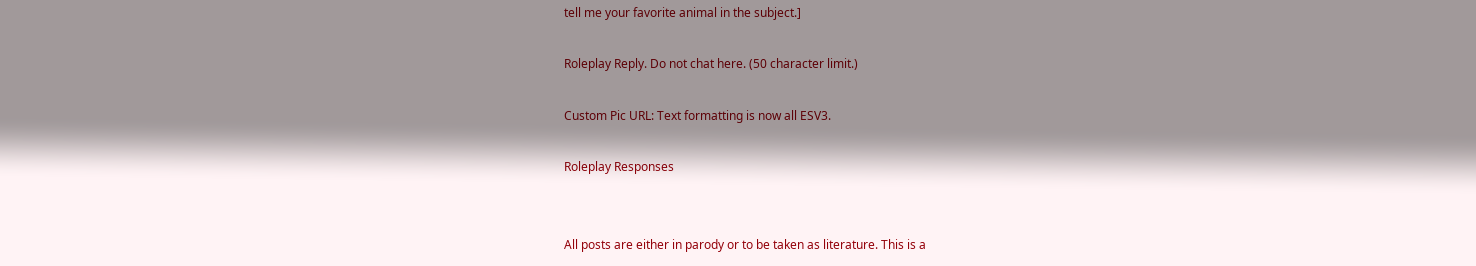tell me your favorite animal in the subject.]

Roleplay Reply. Do not chat here. (50 character limit.)

Custom Pic URL: Text formatting is now all ESV3.

Roleplay Responses


All posts are either in parody or to be taken as literature. This is a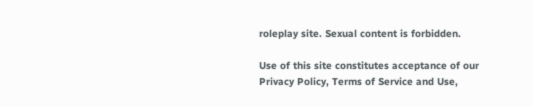roleplay site. Sexual content is forbidden.

Use of this site constitutes acceptance of our
Privacy Policy, Terms of Service and Use,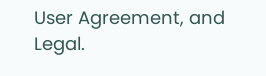User Agreement, and Legal.